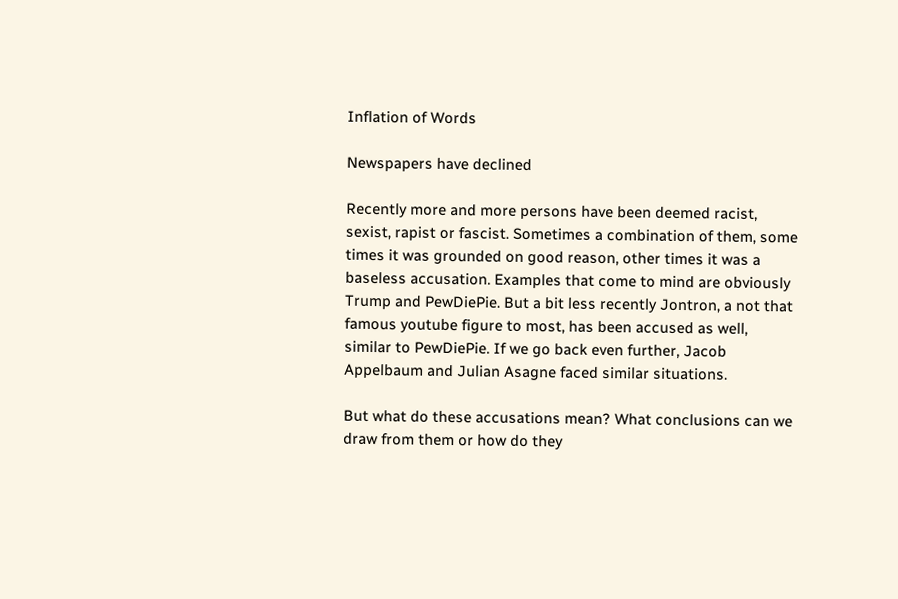Inflation of Words

Newspapers have declined

Recently more and more persons have been deemed racist, sexist, rapist or fascist. Sometimes a combination of them, some times it was grounded on good reason, other times it was a baseless accusation. Examples that come to mind are obviously Trump and PewDiePie. But a bit less recently Jontron, a not that famous youtube figure to most, has been accused as well, similar to PewDiePie. If we go back even further, Jacob Appelbaum and Julian Asagne faced similar situations.

But what do these accusations mean? What conclusions can we draw from them or how do they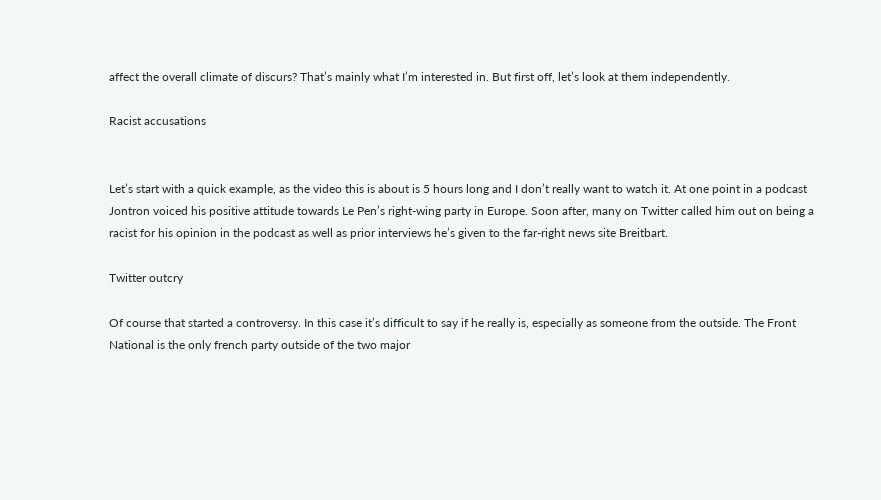affect the overall climate of discurs? That’s mainly what I’m interested in. But first off, let’s look at them independently.

Racist accusations


Let’s start with a quick example, as the video this is about is 5 hours long and I don’t really want to watch it. At one point in a podcast Jontron voiced his positive attitude towards Le Pen’s right-wing party in Europe. Soon after, many on Twitter called him out on being a racist for his opinion in the podcast as well as prior interviews he’s given to the far-right news site Breitbart.

Twitter outcry

Of course that started a controversy. In this case it’s difficult to say if he really is, especially as someone from the outside. The Front National is the only french party outside of the two major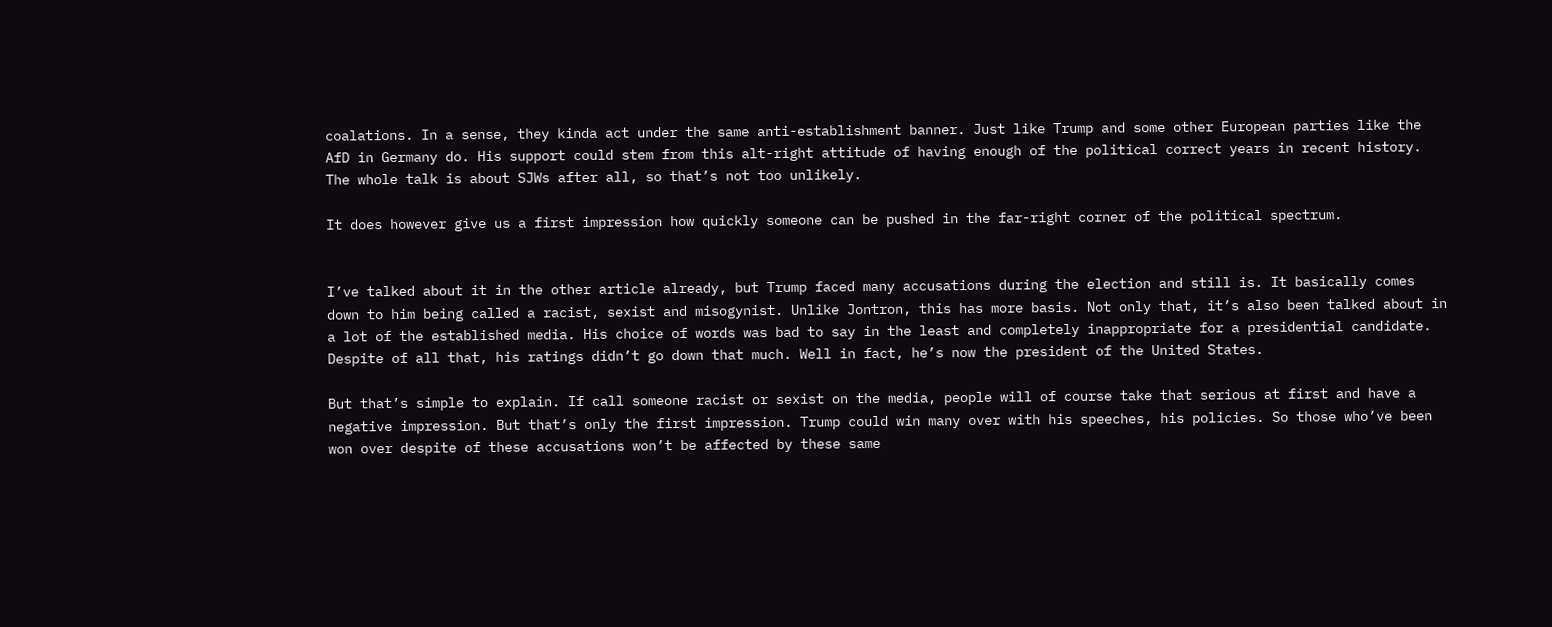coalations. In a sense, they kinda act under the same anti-establishment banner. Just like Trump and some other European parties like the AfD in Germany do. His support could stem from this alt-right attitude of having enough of the political correct years in recent history. The whole talk is about SJWs after all, so that’s not too unlikely.

It does however give us a first impression how quickly someone can be pushed in the far-right corner of the political spectrum.


I’ve talked about it in the other article already, but Trump faced many accusations during the election and still is. It basically comes down to him being called a racist, sexist and misogynist. Unlike Jontron, this has more basis. Not only that, it’s also been talked about in a lot of the established media. His choice of words was bad to say in the least and completely inappropriate for a presidential candidate. Despite of all that, his ratings didn’t go down that much. Well in fact, he’s now the president of the United States.

But that’s simple to explain. If call someone racist or sexist on the media, people will of course take that serious at first and have a negative impression. But that’s only the first impression. Trump could win many over with his speeches, his policies. So those who’ve been won over despite of these accusations won’t be affected by these same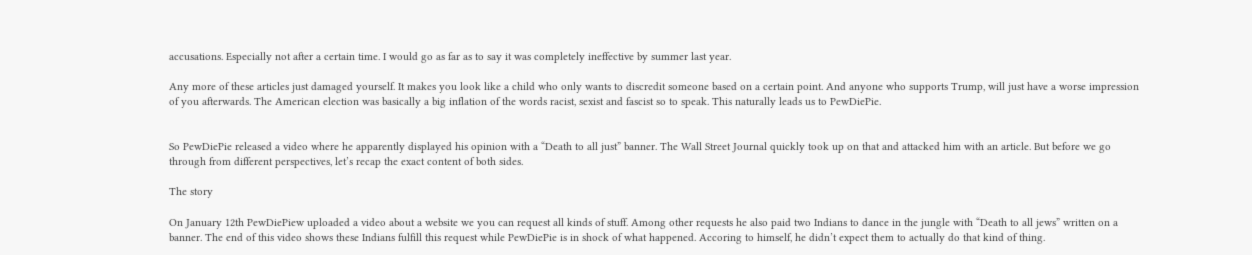accusations. Especially not after a certain time. I would go as far as to say it was completely ineffective by summer last year.

Any more of these articles just damaged yourself. It makes you look like a child who only wants to discredit someone based on a certain point. And anyone who supports Trump, will just have a worse impression of you afterwards. The American election was basically a big inflation of the words racist, sexist and fascist so to speak. This naturally leads us to PewDiePie.


So PewDiePie released a video where he apparently displayed his opinion with a “Death to all just” banner. The Wall Street Journal quickly took up on that and attacked him with an article. But before we go through from different perspectives, let’s recap the exact content of both sides.

The story

On January 12th PewDiePiew uploaded a video about a website we you can request all kinds of stuff. Among other requests he also paid two Indians to dance in the jungle with “Death to all jews” written on a banner. The end of this video shows these Indians fulfill this request while PewDiePie is in shock of what happened. Accoring to himself, he didn’t expect them to actually do that kind of thing.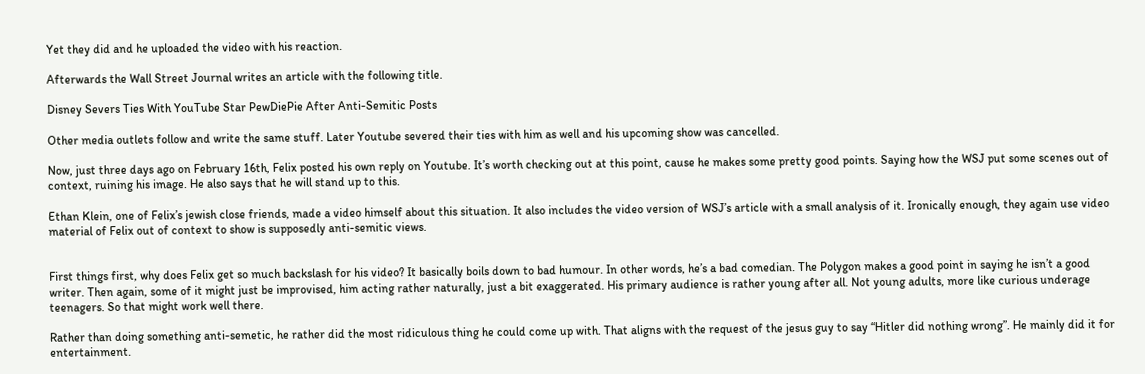Yet they did and he uploaded the video with his reaction.

Afterwards the Wall Street Journal writes an article with the following title.

Disney Severs Ties With YouTube Star PewDiePie After Anti-Semitic Posts

Other media outlets follow and write the same stuff. Later Youtube severed their ties with him as well and his upcoming show was cancelled.

Now, just three days ago on February 16th, Felix posted his own reply on Youtube. It’s worth checking out at this point, cause he makes some pretty good points. Saying how the WSJ put some scenes out of context, ruining his image. He also says that he will stand up to this.

Ethan Klein, one of Felix’s jewish close friends, made a video himself about this situation. It also includes the video version of WSJ’s article with a small analysis of it. Ironically enough, they again use video material of Felix out of context to show is supposedly anti-semitic views.


First things first, why does Felix get so much backslash for his video? It basically boils down to bad humour. In other words, he’s a bad comedian. The Polygon makes a good point in saying he isn’t a good writer. Then again, some of it might just be improvised, him acting rather naturally, just a bit exaggerated. His primary audience is rather young after all. Not young adults, more like curious underage teenagers. So that might work well there.

Rather than doing something anti-semetic, he rather did the most ridiculous thing he could come up with. That aligns with the request of the jesus guy to say “Hitler did nothing wrong”. He mainly did it for entertainment.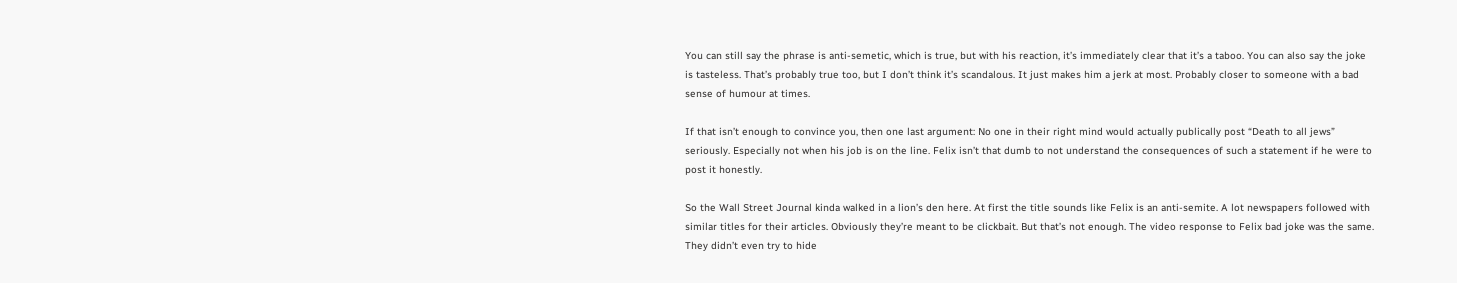You can still say the phrase is anti-semetic, which is true, but with his reaction, it’s immediately clear that it’s a taboo. You can also say the joke is tasteless. That’s probably true too, but I don’t think it’s scandalous. It just makes him a jerk at most. Probably closer to someone with a bad sense of humour at times.

If that isn’t enough to convince you, then one last argument: No one in their right mind would actually publically post “Death to all jews” seriously. Especially not when his job is on the line. Felix isn’t that dumb to not understand the consequences of such a statement if he were to post it honestly.

So the Wall Street Journal kinda walked in a lion’s den here. At first the title sounds like Felix is an anti-semite. A lot newspapers followed with similar titles for their articles. Obviously they’re meant to be clickbait. But that’s not enough. The video response to Felix bad joke was the same. They didn’t even try to hide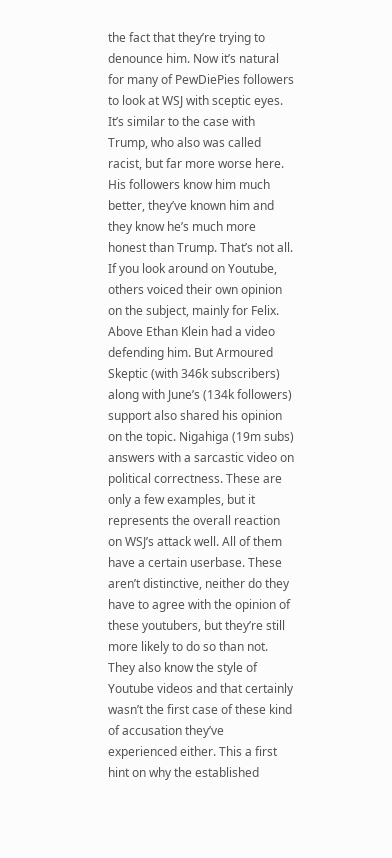the fact that they’re trying to denounce him. Now it’s natural for many of PewDiePies followers to look at WSJ with sceptic eyes. It’s similar to the case with Trump, who also was called racist, but far more worse here. His followers know him much better, they’ve known him and they know he’s much more honest than Trump. That’s not all. If you look around on Youtube, others voiced their own opinion on the subject, mainly for Felix. Above Ethan Klein had a video defending him. But Armoured Skeptic (with 346k subscribers) along with June’s (134k followers) support also shared his opinion on the topic. Nigahiga (19m subs) answers with a sarcastic video on political correctness. These are only a few examples, but it represents the overall reaction on WSJ’s attack well. All of them have a certain userbase. These aren’t distinctive, neither do they have to agree with the opinion of these youtubers, but they’re still more likely to do so than not. They also know the style of Youtube videos and that certainly wasn’t the first case of these kind of accusation they’ve experienced either. This a first hint on why the established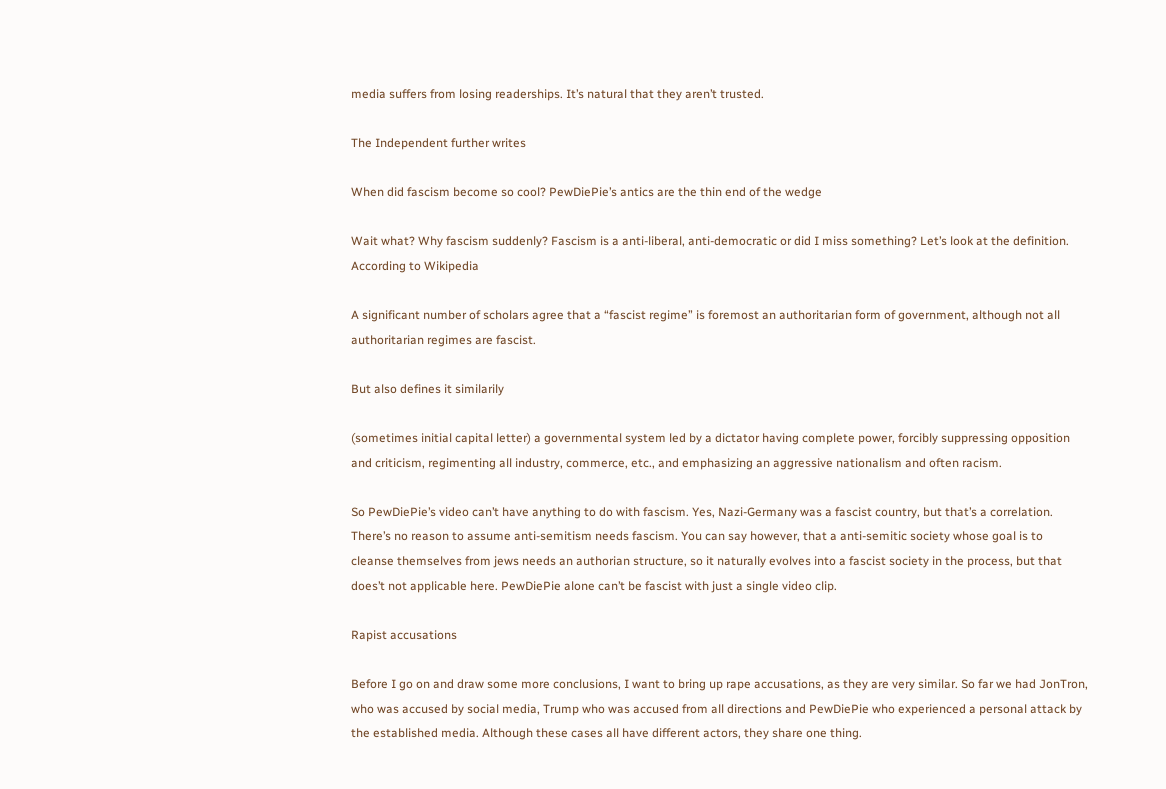media suffers from losing readerships. It’s natural that they aren’t trusted.

The Independent further writes

When did fascism become so cool? PewDiePie’s antics are the thin end of the wedge

Wait what? Why fascism suddenly? Fascism is a anti-liberal, anti-democratic or did I miss something? Let’s look at the definition. According to Wikipedia

A significant number of scholars agree that a “fascist regime” is foremost an authoritarian form of government, although not all authoritarian regimes are fascist.

But also defines it similarily

(sometimes initial capital letter) a governmental system led by a dictator having complete power, forcibly suppressing opposition and criticism, regimenting all industry, commerce, etc., and emphasizing an aggressive nationalism and often racism.

So PewDiePie’s video can’t have anything to do with fascism. Yes, Nazi-Germany was a fascist country, but that’s a correlation. There’s no reason to assume anti-semitism needs fascism. You can say however, that a anti-semitic society whose goal is to cleanse themselves from jews needs an authorian structure, so it naturally evolves into a fascist society in the process, but that does’t not applicable here. PewDiePie alone can’t be fascist with just a single video clip.

Rapist accusations

Before I go on and draw some more conclusions, I want to bring up rape accusations, as they are very similar. So far we had JonTron, who was accused by social media, Trump who was accused from all directions and PewDiePie who experienced a personal attack by the established media. Although these cases all have different actors, they share one thing.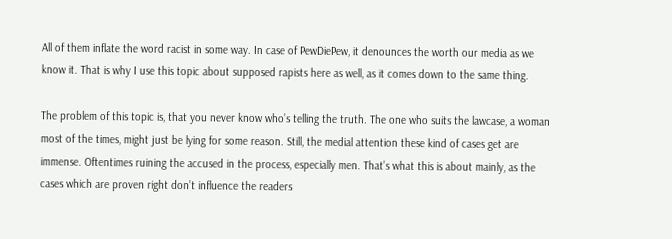All of them inflate the word racist in some way. In case of PewDiePew, it denounces the worth our media as we know it. That is why I use this topic about supposed rapists here as well, as it comes down to the same thing.

The problem of this topic is, that you never know who’s telling the truth. The one who suits the lawcase, a woman most of the times, might just be lying for some reason. Still, the medial attention these kind of cases get are immense. Oftentimes ruining the accused in the process, especially men. That’s what this is about mainly, as the cases which are proven right don’t influence the readers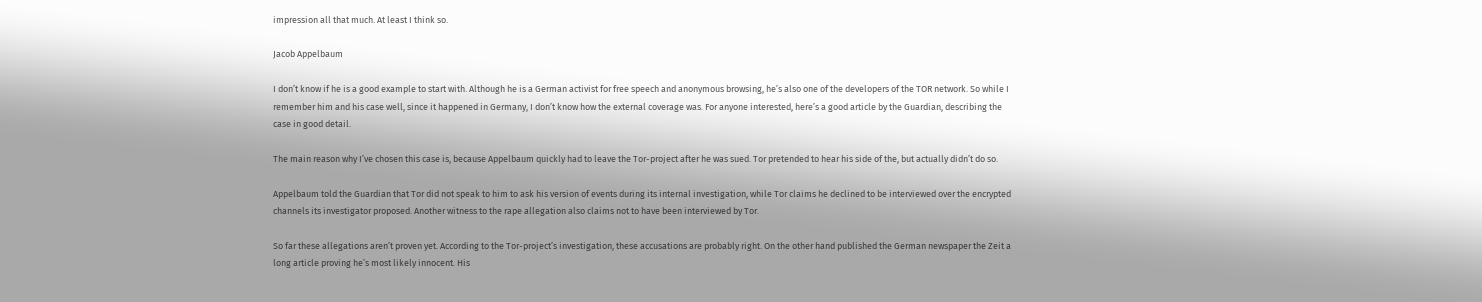impression all that much. At least I think so.

Jacob Appelbaum

I don’t know if he is a good example to start with. Although he is a German activist for free speech and anonymous browsing, he’s also one of the developers of the TOR network. So while I remember him and his case well, since it happened in Germany, I don’t know how the external coverage was. For anyone interested, here’s a good article by the Guardian, describing the case in good detail.

The main reason why I’ve chosen this case is, because Appelbaum quickly had to leave the Tor-project after he was sued. Tor pretended to hear his side of the, but actually didn’t do so.

Appelbaum told the Guardian that Tor did not speak to him to ask his version of events during its internal investigation, while Tor claims he declined to be interviewed over the encrypted channels its investigator proposed. Another witness to the rape allegation also claims not to have been interviewed by Tor.

So far these allegations aren’t proven yet. According to the Tor-project’s investigation, these accusations are probably right. On the other hand published the German newspaper the Zeit a long article proving he’s most likely innocent. His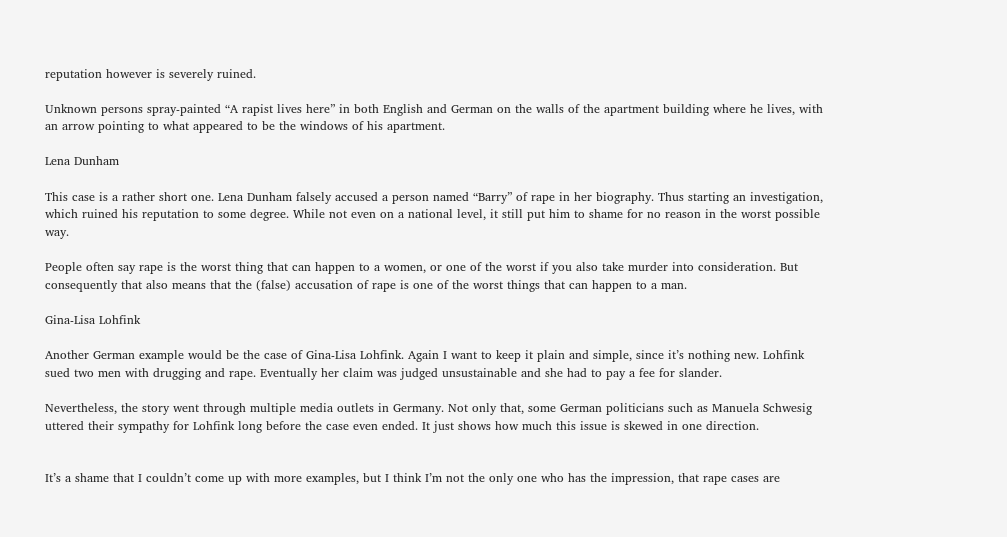reputation however is severely ruined.

Unknown persons spray-painted “A rapist lives here” in both English and German on the walls of the apartment building where he lives, with an arrow pointing to what appeared to be the windows of his apartment.

Lena Dunham

This case is a rather short one. Lena Dunham falsely accused a person named “Barry” of rape in her biography. Thus starting an investigation, which ruined his reputation to some degree. While not even on a national level, it still put him to shame for no reason in the worst possible way.

People often say rape is the worst thing that can happen to a women, or one of the worst if you also take murder into consideration. But consequently that also means that the (false) accusation of rape is one of the worst things that can happen to a man.

Gina-Lisa Lohfink

Another German example would be the case of Gina-Lisa Lohfink. Again I want to keep it plain and simple, since it’s nothing new. Lohfink sued two men with drugging and rape. Eventually her claim was judged unsustainable and she had to pay a fee for slander.

Nevertheless, the story went through multiple media outlets in Germany. Not only that, some German politicians such as Manuela Schwesig uttered their sympathy for Lohfink long before the case even ended. It just shows how much this issue is skewed in one direction.


It’s a shame that I couldn’t come up with more examples, but I think I’m not the only one who has the impression, that rape cases are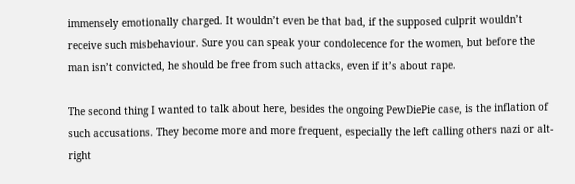immensely emotionally charged. It wouldn’t even be that bad, if the supposed culprit wouldn’t receive such misbehaviour. Sure you can speak your condolecence for the women, but before the man isn’t convicted, he should be free from such attacks, even if it’s about rape.

The second thing I wanted to talk about here, besides the ongoing PewDiePie case, is the inflation of such accusations. They become more and more frequent, especially the left calling others nazi or alt-right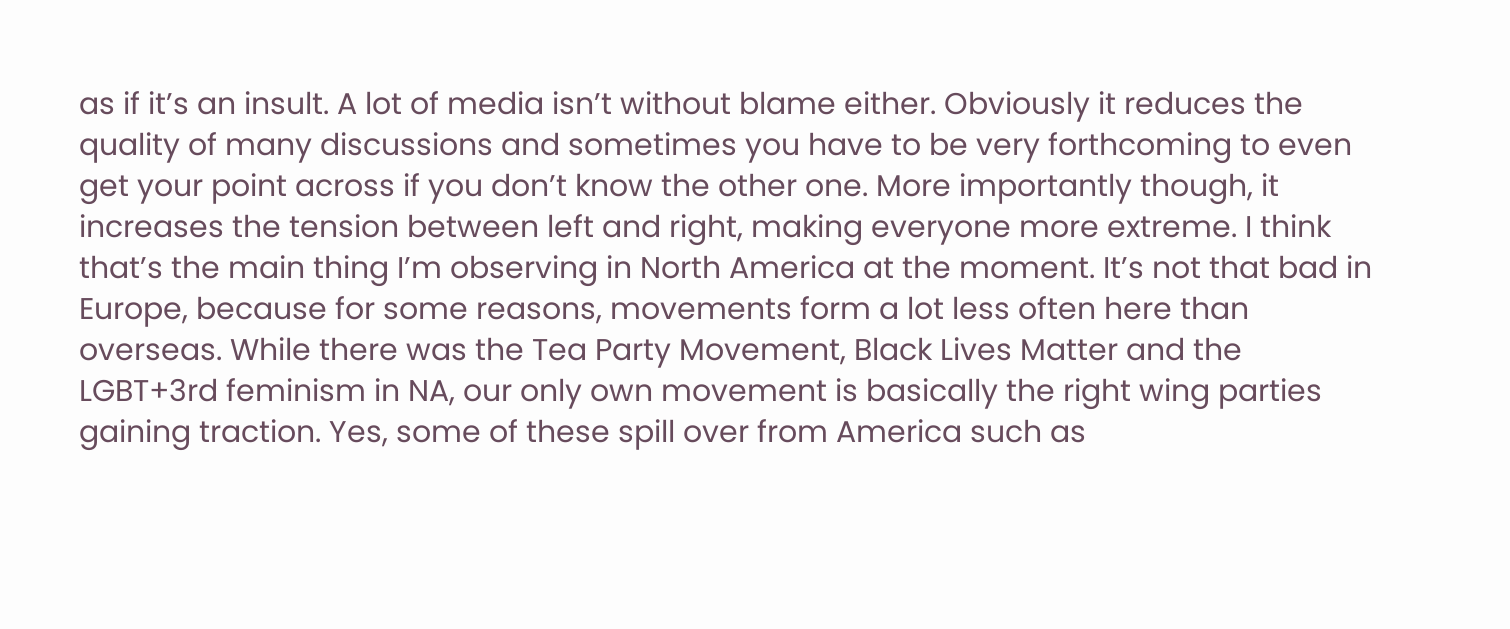as if it’s an insult. A lot of media isn’t without blame either. Obviously it reduces the quality of many discussions and sometimes you have to be very forthcoming to even get your point across if you don’t know the other one. More importantly though, it increases the tension between left and right, making everyone more extreme. I think that’s the main thing I’m observing in North America at the moment. It’s not that bad in Europe, because for some reasons, movements form a lot less often here than overseas. While there was the Tea Party Movement, Black Lives Matter and the LGBT+3rd feminism in NA, our only own movement is basically the right wing parties gaining traction. Yes, some of these spill over from America such as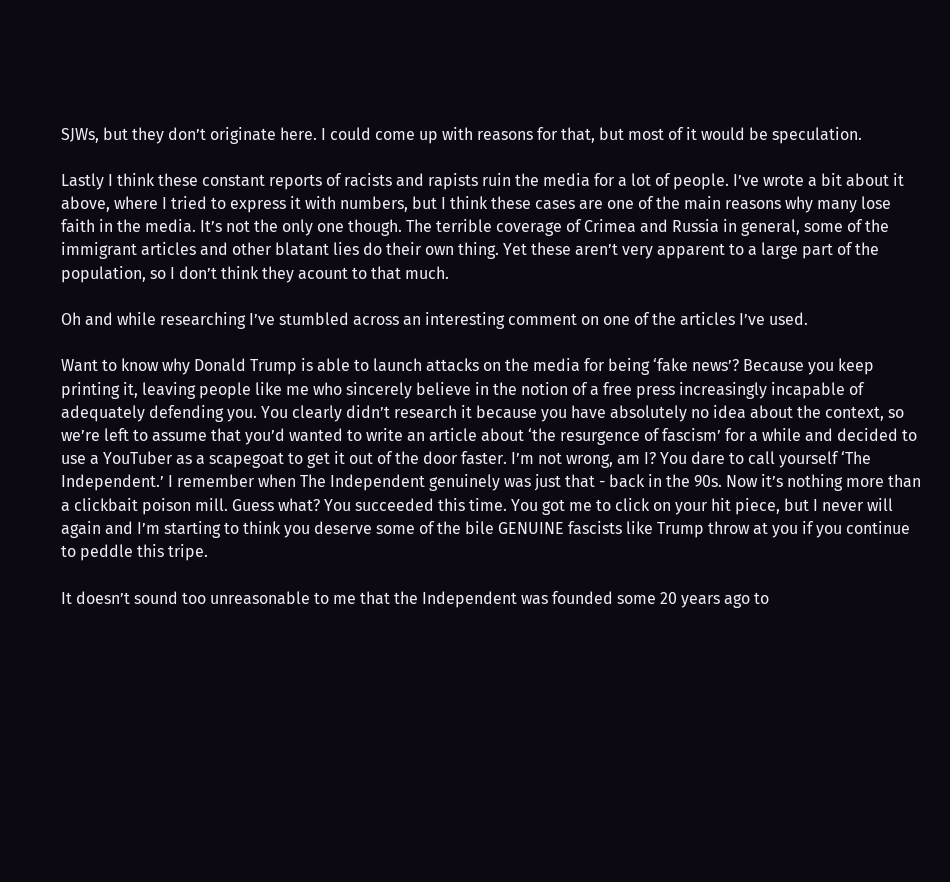SJWs, but they don’t originate here. I could come up with reasons for that, but most of it would be speculation.

Lastly I think these constant reports of racists and rapists ruin the media for a lot of people. I’ve wrote a bit about it above, where I tried to express it with numbers, but I think these cases are one of the main reasons why many lose faith in the media. It’s not the only one though. The terrible coverage of Crimea and Russia in general, some of the immigrant articles and other blatant lies do their own thing. Yet these aren’t very apparent to a large part of the population, so I don’t think they acount to that much.

Oh and while researching I’ve stumbled across an interesting comment on one of the articles I’ve used.

Want to know why Donald Trump is able to launch attacks on the media for being ‘fake news’? Because you keep printing it, leaving people like me who sincerely believe in the notion of a free press increasingly incapable of adequately defending you. You clearly didn’t research it because you have absolutely no idea about the context, so we’re left to assume that you’d wanted to write an article about ‘the resurgence of fascism’ for a while and decided to use a YouTuber as a scapegoat to get it out of the door faster. I’m not wrong, am I? You dare to call yourself ‘The Independent.’ I remember when The Independent genuinely was just that - back in the 90s. Now it’s nothing more than a clickbait poison mill. Guess what? You succeeded this time. You got me to click on your hit piece, but I never will again and I’m starting to think you deserve some of the bile GENUINE fascists like Trump throw at you if you continue to peddle this tripe.

It doesn’t sound too unreasonable to me that the Independent was founded some 20 years ago to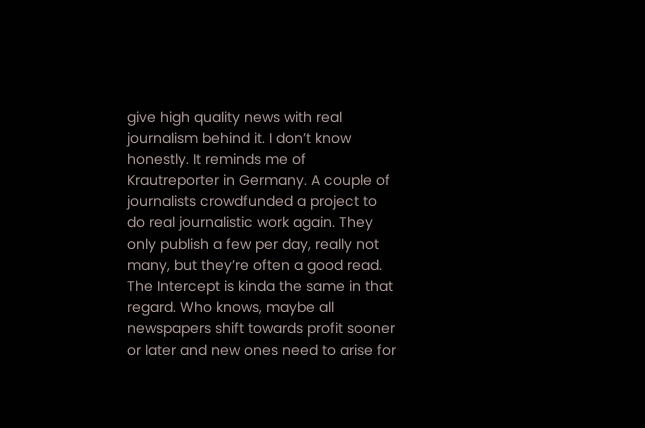give high quality news with real journalism behind it. I don’t know honestly. It reminds me of Krautreporter in Germany. A couple of journalists crowdfunded a project to do real journalistic work again. They only publish a few per day, really not many, but they’re often a good read. The Intercept is kinda the same in that regard. Who knows, maybe all newspapers shift towards profit sooner or later and new ones need to arise for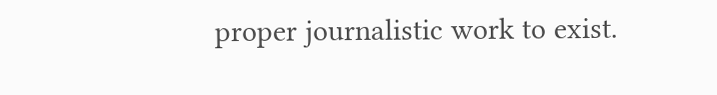proper journalistic work to exist.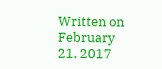Written on February 21, 2017